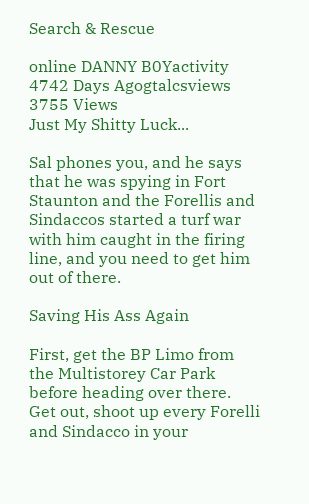Search & Rescue

online DANNY B0Yactivity 4742 Days Agogtalcsviews 3755 Views
Just My Shitty Luck...

Sal phones you, and he says that he was spying in Fort Staunton and the Forellis and Sindaccos started a turf war with him caught in the firing line, and you need to get him out of there.

Saving His Ass Again

First, get the BP Limo from the Multistorey Car Park before heading over there. Get out, shoot up every Forelli and Sindacco in your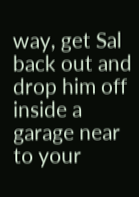way, get Sal back out and drop him off inside a garage near to your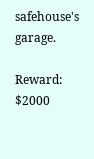safehouse's garage.

Reward: $2000